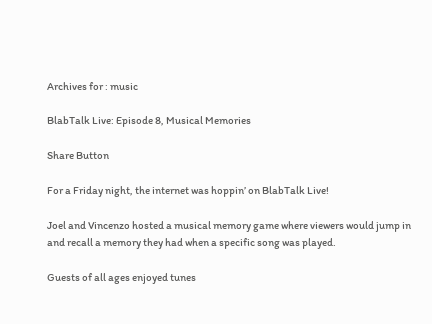Archives for : music

BlabTalk Live: Episode 8, Musical Memories

Share Button

For a Friday night, the internet was hoppin’ on BlabTalk Live!

Joel and Vincenzo hosted a musical memory game where viewers would jump in and recall a memory they had when a specific song was played.

Guests of all ages enjoyed tunes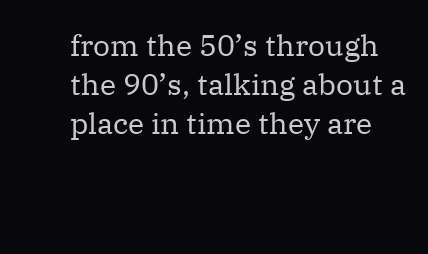from the 50’s through the 90’s, talking about a place in time they are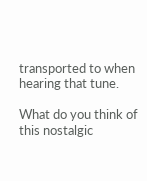transported to when hearing that tune.

What do you think of this nostalgic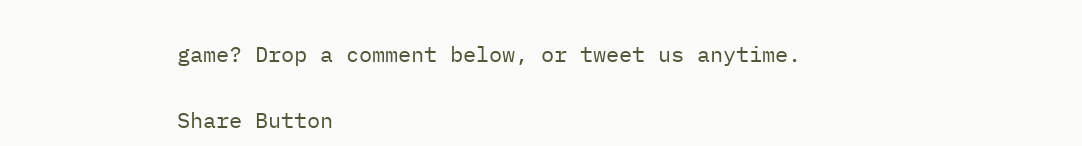game? Drop a comment below, or tweet us anytime.

Share Button